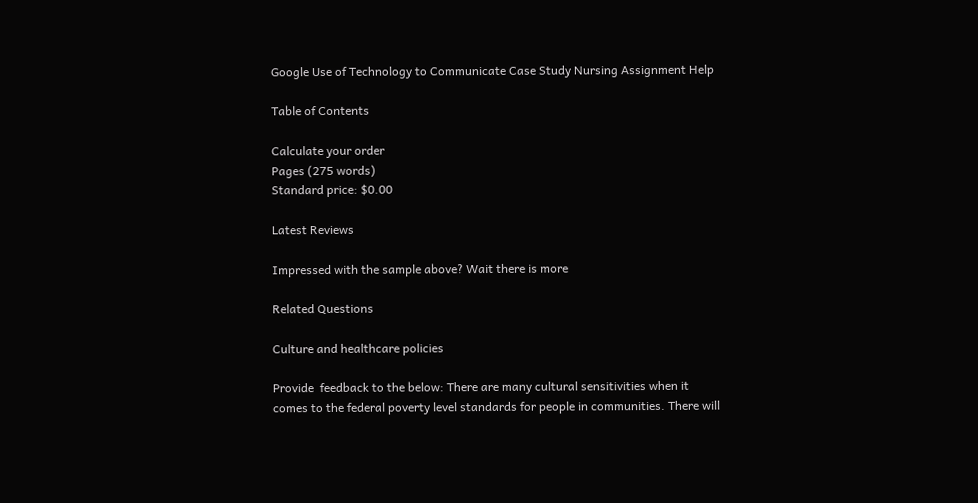Google Use of Technology to Communicate Case Study Nursing Assignment Help

Table of Contents

Calculate your order
Pages (275 words)
Standard price: $0.00

Latest Reviews

Impressed with the sample above? Wait there is more

Related Questions

Culture and healthcare policies

Provide  feedback to the below: There are many cultural sensitivities when it comes to the federal poverty level standards for people in communities. There will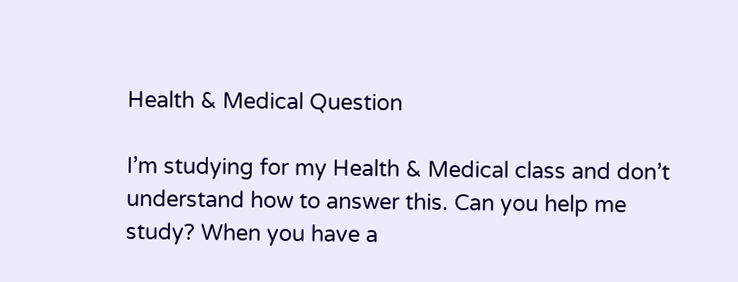Health & Medical Question

I’m studying for my Health & Medical class and don’t understand how to answer this. Can you help me study? When you have a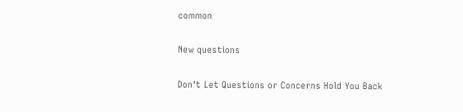common

New questions

Don't Let Questions or Concerns Hold You Back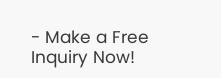- Make a Free Inquiry Now!